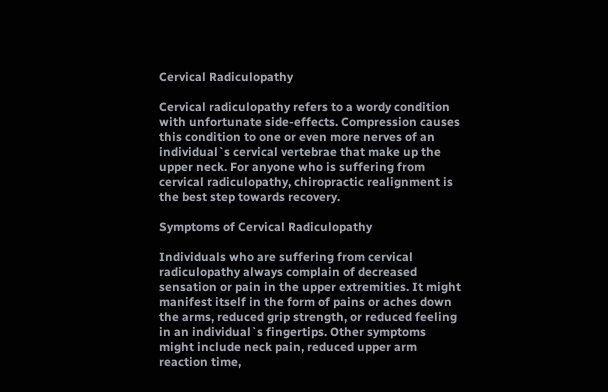Cervical Radiculopathy

Cervical radiculopathy refers to a wordy condition with unfortunate side-effects. Compression causes this condition to one or even more nerves of an individual`s cervical vertebrae that make up the upper neck. For anyone who is suffering from cervical radiculopathy, chiropractic realignment is the best step towards recovery.

Symptoms of Cervical Radiculopathy

Individuals who are suffering from cervical radiculopathy always complain of decreased sensation or pain in the upper extremities. It might manifest itself in the form of pains or aches down the arms, reduced grip strength, or reduced feeling in an individual`s fingertips. Other symptoms might include neck pain, reduced upper arm reaction time,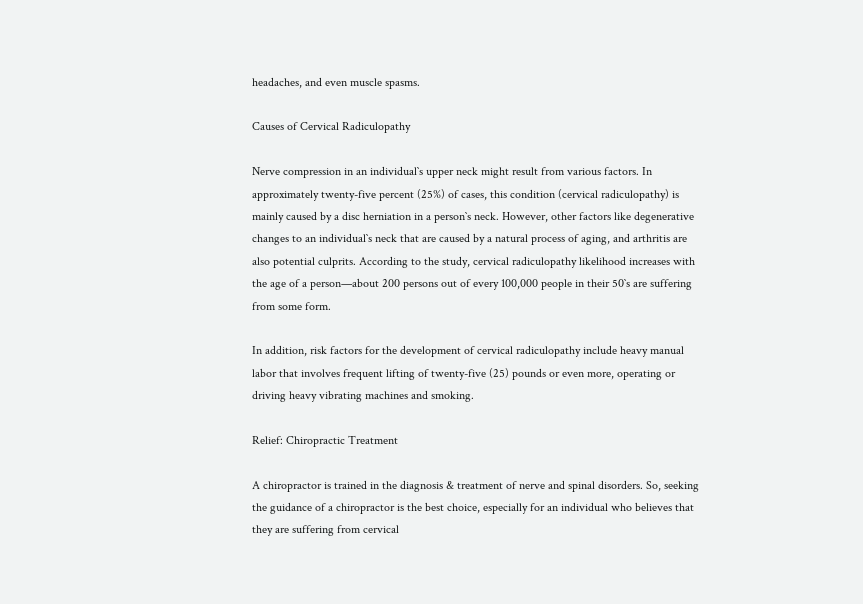headaches, and even muscle spasms.

Causes of Cervical Radiculopathy

Nerve compression in an individual`s upper neck might result from various factors. In approximately twenty-five percent (25%) of cases, this condition (cervical radiculopathy) is mainly caused by a disc herniation in a person`s neck. However, other factors like degenerative changes to an individual`s neck that are caused by a natural process of aging, and arthritis are also potential culprits. According to the study, cervical radiculopathy likelihood increases with the age of a person—about 200 persons out of every 100,000 people in their 50`s are suffering from some form.

In addition, risk factors for the development of cervical radiculopathy include heavy manual labor that involves frequent lifting of twenty-five (25) pounds or even more, operating or driving heavy vibrating machines and smoking.

Relief: Chiropractic Treatment

A chiropractor is trained in the diagnosis & treatment of nerve and spinal disorders. So, seeking the guidance of a chiropractor is the best choice, especially for an individual who believes that they are suffering from cervical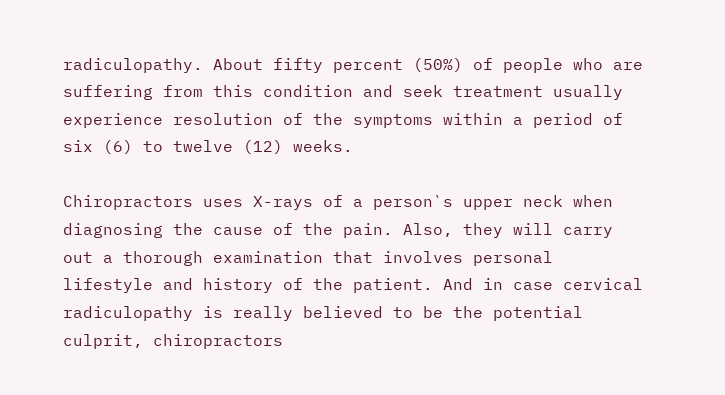radiculopathy. About fifty percent (50%) of people who are suffering from this condition and seek treatment usually experience resolution of the symptoms within a period of six (6) to twelve (12) weeks.

Chiropractors uses X-rays of a person`s upper neck when diagnosing the cause of the pain. Also, they will carry out a thorough examination that involves personal lifestyle and history of the patient. And in case cervical radiculopathy is really believed to be the potential culprit, chiropractors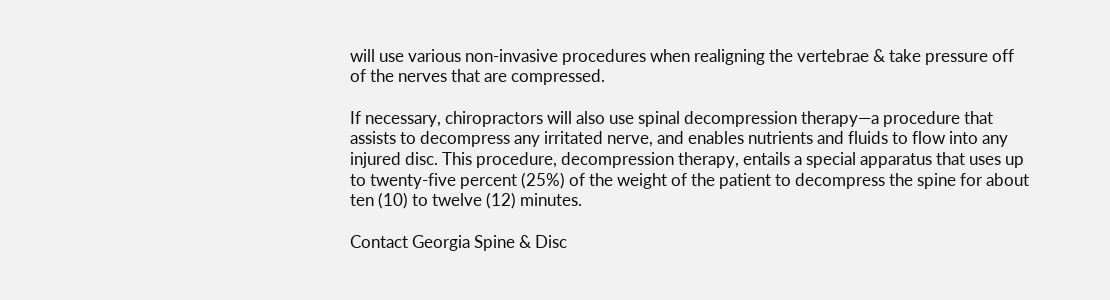will use various non-invasive procedures when realigning the vertebrae & take pressure off of the nerves that are compressed.

If necessary, chiropractors will also use spinal decompression therapy—a procedure that assists to decompress any irritated nerve, and enables nutrients and fluids to flow into any injured disc. This procedure, decompression therapy, entails a special apparatus that uses up to twenty-five percent (25%) of the weight of the patient to decompress the spine for about ten (10) to twelve (12) minutes.

Contact Georgia Spine & Disc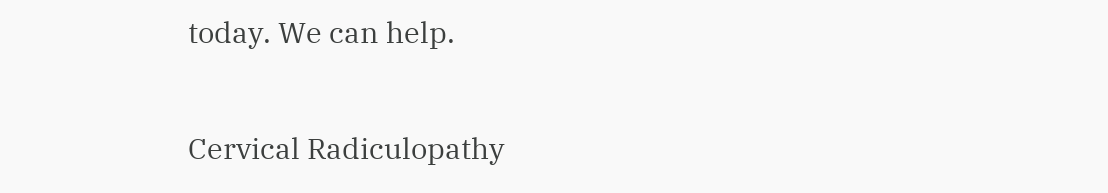today. We can help.

Cervical Radiculopathy